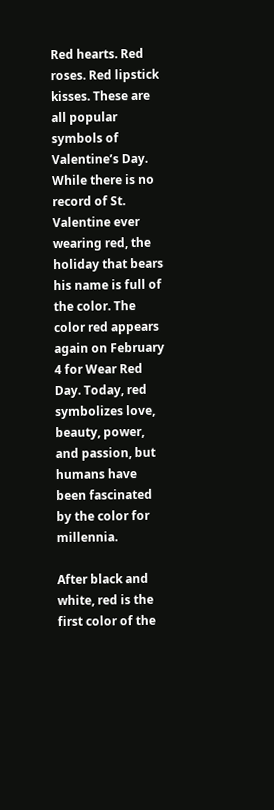Red hearts. Red roses. Red lipstick kisses. These are
all popular symbols of Valentine’s Day. While there is no record of St. Valentine ever wearing red, the holiday that bears his name is full of the color. The color red appears again on February 4 for Wear Red Day. Today, red symbolizes love, beauty, power, and passion, but humans have been fascinated by the color for millennia.

After black and white, red is the first color of the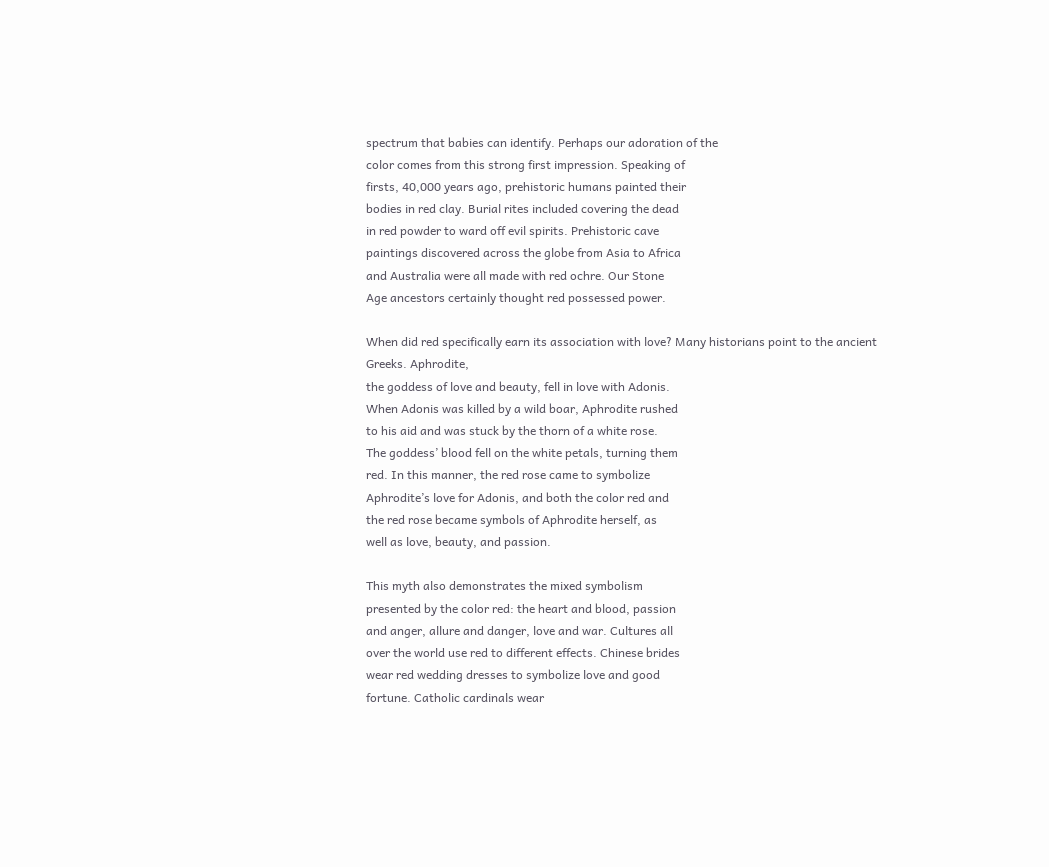spectrum that babies can identify. Perhaps our adoration of the
color comes from this strong first impression. Speaking of
firsts, 40,000 years ago, prehistoric humans painted their
bodies in red clay. Burial rites included covering the dead
in red powder to ward off evil spirits. Prehistoric cave
paintings discovered across the globe from Asia to Africa
and Australia were all made with red ochre. Our Stone
Age ancestors certainly thought red possessed power.

When did red specifically earn its association with love? Many historians point to the ancient Greeks. Aphrodite,
the goddess of love and beauty, fell in love with Adonis.
When Adonis was killed by a wild boar, Aphrodite rushed
to his aid and was stuck by the thorn of a white rose.
The goddess’ blood fell on the white petals, turning them
red. In this manner, the red rose came to symbolize
Aphrodite’s love for Adonis, and both the color red and
the red rose became symbols of Aphrodite herself, as
well as love, beauty, and passion.

This myth also demonstrates the mixed symbolism
presented by the color red: the heart and blood, passion
and anger, allure and danger, love and war. Cultures all
over the world use red to different effects. Chinese brides
wear red wedding dresses to symbolize love and good
fortune. Catholic cardinals wear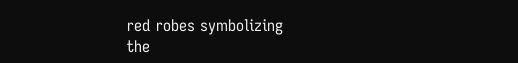red robes symbolizing
the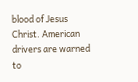blood of Jesus Christ. American drivers are warned
to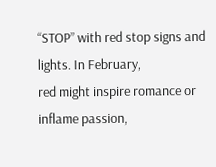“STOP” with red stop signs and lights. In February,
red might inspire romance or inflame passion,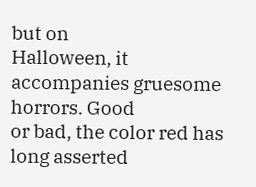but on
Halloween, it accompanies gruesome horrors. Good
or bad, the color red has long asserted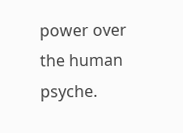power over the human psyche.